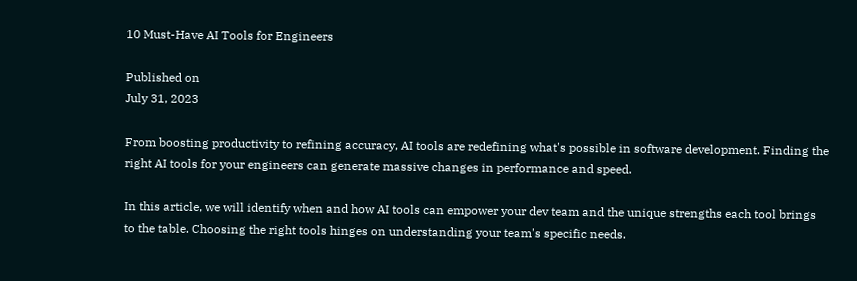10 Must-Have AI Tools for Engineers

Published on
July 31, 2023

From boosting productivity to refining accuracy, AI tools are redefining what's possible in software development. Finding the right AI tools for your engineers can generate massive changes in performance and speed.

In this article, we will identify when and how AI tools can empower your dev team and the unique strengths each tool brings to the table. Choosing the right tools hinges on understanding your team's specific needs.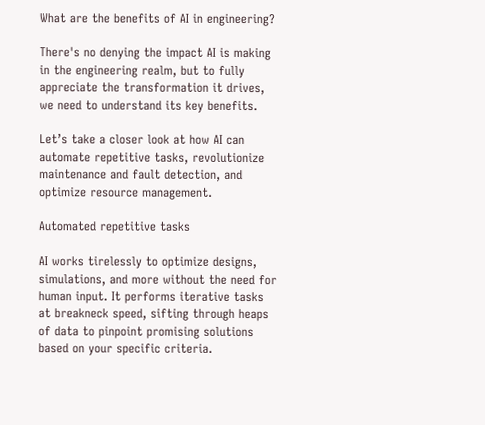What are the benefits of AI in engineering?

There's no denying the impact AI is making in the engineering realm, but to fully appreciate the transformation it drives, we need to understand its key benefits.

Let’s take a closer look at how AI can automate repetitive tasks, revolutionize maintenance and fault detection, and optimize resource management.

Automated repetitive tasks

AI works tirelessly to optimize designs, simulations, and more without the need for human input. It performs iterative tasks at breakneck speed, sifting through heaps of data to pinpoint promising solutions based on your specific criteria.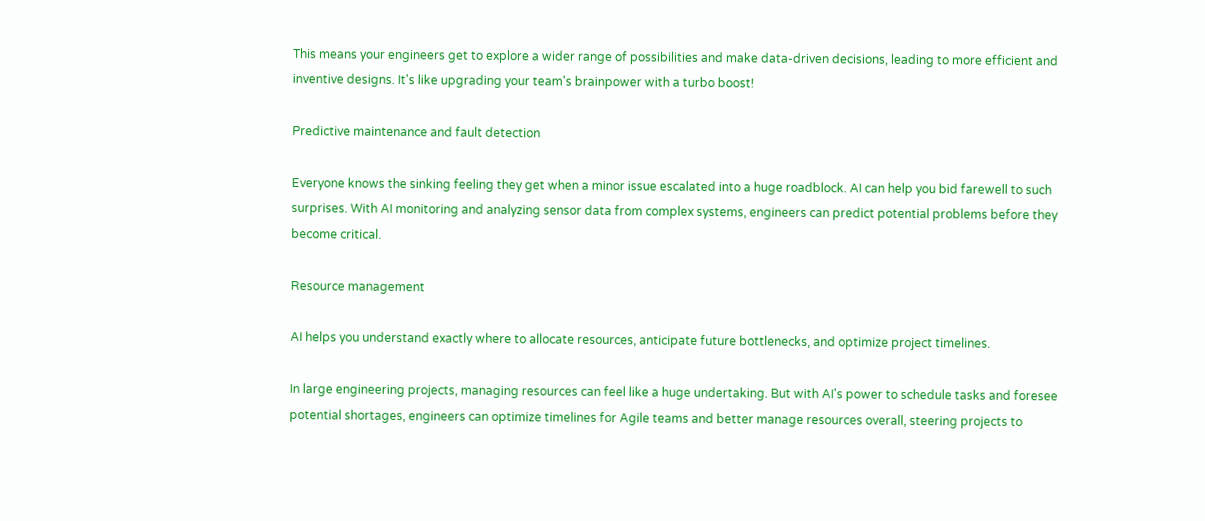This means your engineers get to explore a wider range of possibilities and make data-driven decisions, leading to more efficient and inventive designs. It's like upgrading your team's brainpower with a turbo boost!

Predictive maintenance and fault detection

Everyone knows the sinking feeling they get when a minor issue escalated into a huge roadblock. AI can help you bid farewell to such surprises. With AI monitoring and analyzing sensor data from complex systems, engineers can predict potential problems before they become critical.

Resource management

AI helps you understand exactly where to allocate resources, anticipate future bottlenecks, and optimize project timelines.

In large engineering projects, managing resources can feel like a huge undertaking. But with AI's power to schedule tasks and foresee potential shortages, engineers can optimize timelines for Agile teams and better manage resources overall, steering projects to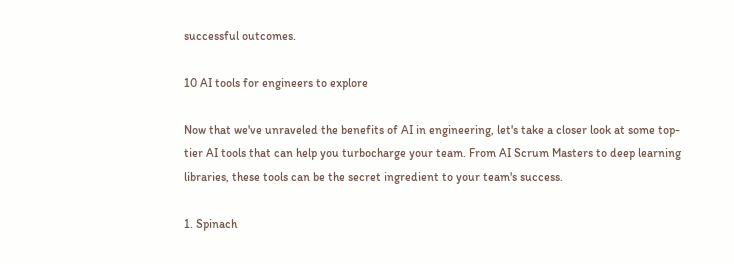successful outcomes.

10 AI tools for engineers to explore

Now that we've unraveled the benefits of AI in engineering, let's take a closer look at some top-tier AI tools that can help you turbocharge your team. From AI Scrum Masters to deep learning libraries, these tools can be the secret ingredient to your team's success.

1. Spinach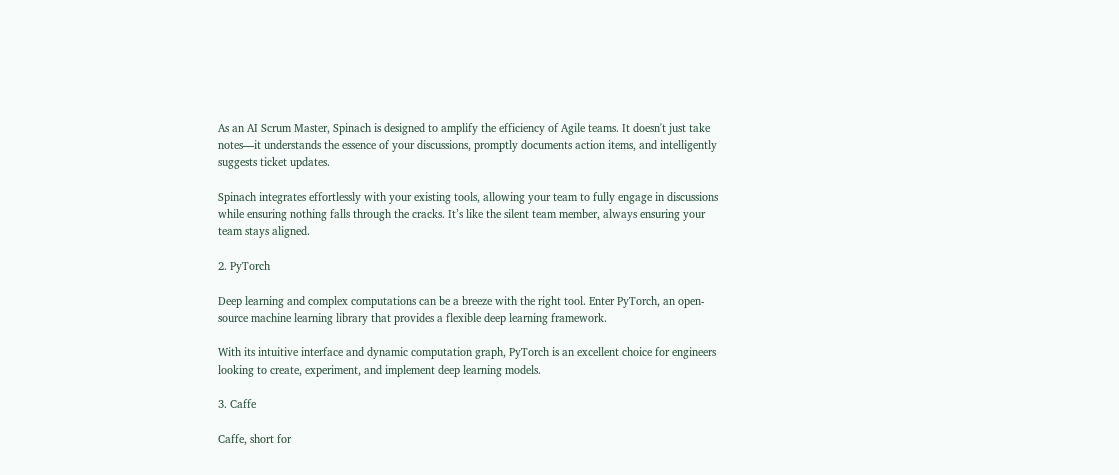As an AI Scrum Master, Spinach is designed to amplify the efficiency of Agile teams. It doesn't just take notes—it understands the essence of your discussions, promptly documents action items, and intelligently suggests ticket updates.

Spinach integrates effortlessly with your existing tools, allowing your team to fully engage in discussions while ensuring nothing falls through the cracks. It’s like the silent team member, always ensuring your team stays aligned.

2. PyTorch

Deep learning and complex computations can be a breeze with the right tool. Enter PyTorch, an open-source machine learning library that provides a flexible deep learning framework.

With its intuitive interface and dynamic computation graph, PyTorch is an excellent choice for engineers looking to create, experiment, and implement deep learning models.

3. Caffe

Caffe, short for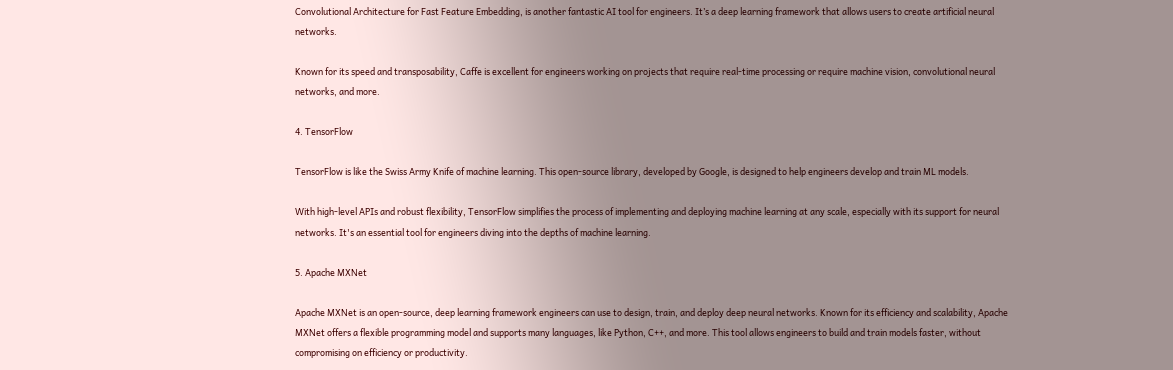Convolutional Architecture for Fast Feature Embedding, is another fantastic AI tool for engineers. It’s a deep learning framework that allows users to create artificial neural networks.

Known for its speed and transposability, Caffe is excellent for engineers working on projects that require real-time processing or require machine vision, convolutional neural networks, and more.

4. TensorFlow

TensorFlow is like the Swiss Army Knife of machine learning. This open-source library, developed by Google, is designed to help engineers develop and train ML models.

With high-level APIs and robust flexibility, TensorFlow simplifies the process of implementing and deploying machine learning at any scale, especially with its support for neural networks. It's an essential tool for engineers diving into the depths of machine learning.

5. Apache MXNet

Apache MXNet is an open-source, deep learning framework engineers can use to design, train, and deploy deep neural networks. Known for its efficiency and scalability, Apache MXNet offers a flexible programming model and supports many languages, like Python, C++, and more. This tool allows engineers to build and train models faster, without compromising on efficiency or productivity.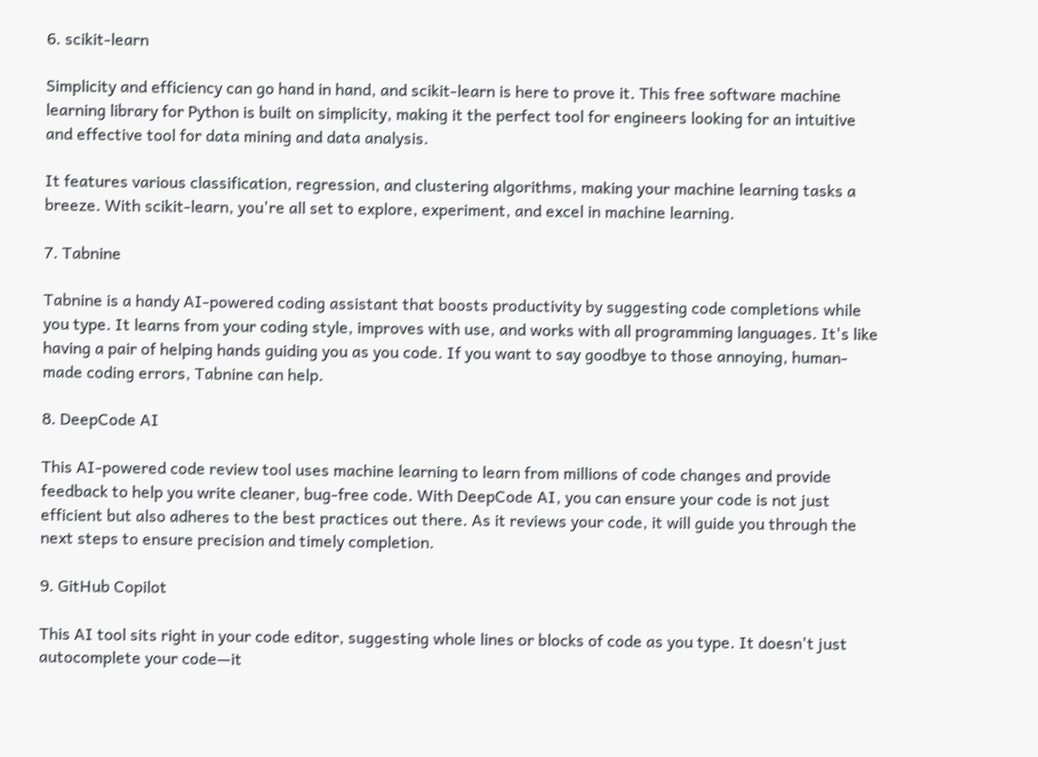6. scikit-learn

Simplicity and efficiency can go hand in hand, and scikit-learn is here to prove it. This free software machine learning library for Python is built on simplicity, making it the perfect tool for engineers looking for an intuitive and effective tool for data mining and data analysis.

It features various classification, regression, and clustering algorithms, making your machine learning tasks a breeze. With scikit-learn, you're all set to explore, experiment, and excel in machine learning.

7. Tabnine

Tabnine is a handy AI-powered coding assistant that boosts productivity by suggesting code completions while you type. It learns from your coding style, improves with use, and works with all programming languages. It's like having a pair of helping hands guiding you as you code. If you want to say goodbye to those annoying, human-made coding errors, Tabnine can help.

8. DeepCode AI

This AI-powered code review tool uses machine learning to learn from millions of code changes and provide feedback to help you write cleaner, bug-free code. With DeepCode AI, you can ensure your code is not just efficient but also adheres to the best practices out there. As it reviews your code, it will guide you through the next steps to ensure precision and timely completion.

9. GitHub Copilot

This AI tool sits right in your code editor, suggesting whole lines or blocks of code as you type. It doesn't just autocomplete your code—it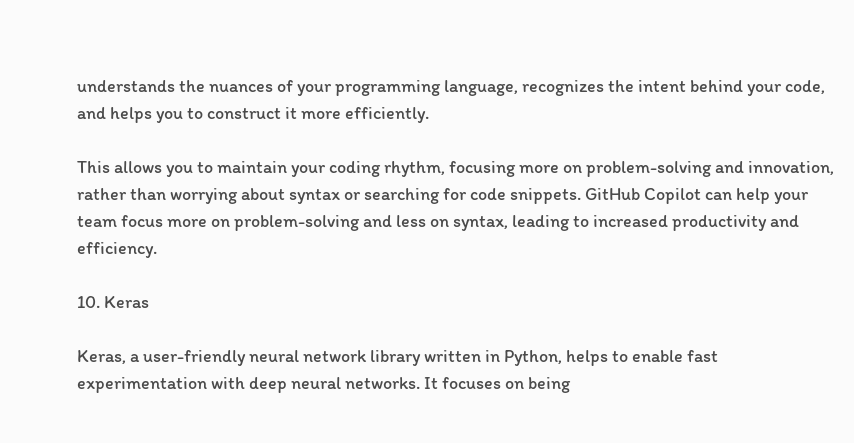understands the nuances of your programming language, recognizes the intent behind your code, and helps you to construct it more efficiently.

This allows you to maintain your coding rhythm, focusing more on problem-solving and innovation, rather than worrying about syntax or searching for code snippets. GitHub Copilot can help your team focus more on problem-solving and less on syntax, leading to increased productivity and efficiency.

10. Keras

Keras, a user-friendly neural network library written in Python, helps to enable fast experimentation with deep neural networks. It focuses on being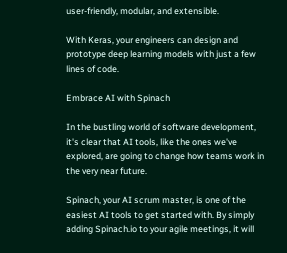user-friendly, modular, and extensible.

With Keras, your engineers can design and prototype deep learning models with just a few lines of code.

Embrace AI with Spinach

In the bustling world of software development, it's clear that AI tools, like the ones we've explored, are going to change how teams work in the very near future.

Spinach, your AI scrum master, is one of the easiest AI tools to get started with. By simply adding Spinach.io to your agile meetings, it will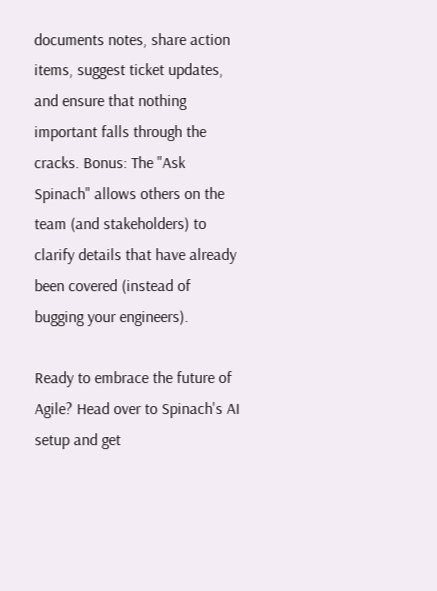documents notes, share action items, suggest ticket updates, and ensure that nothing important falls through the cracks. Bonus: The "Ask Spinach" allows others on the team (and stakeholders) to clarify details that have already been covered (instead of bugging your engineers).

Ready to embrace the future of Agile? Head over to Spinach's AI setup and get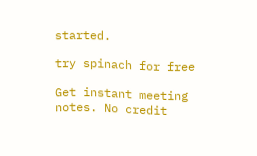started.

try spinach for free

Get instant meeting notes. No credit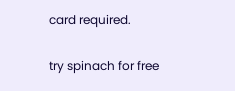card required.

try spinach for free